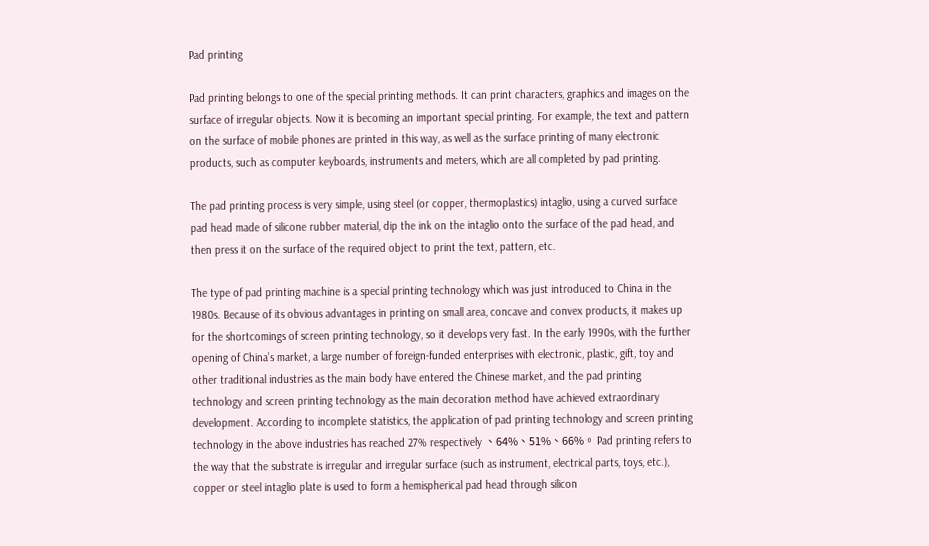Pad printing

Pad printing belongs to one of the special printing methods. It can print characters, graphics and images on the surface of irregular objects. Now it is becoming an important special printing. For example, the text and pattern on the surface of mobile phones are printed in this way, as well as the surface printing of many electronic products, such as computer keyboards, instruments and meters, which are all completed by pad printing.

The pad printing process is very simple, using steel (or copper, thermoplastics) intaglio, using a curved surface pad head made of silicone rubber material, dip the ink on the intaglio onto the surface of the pad head, and then press it on the surface of the required object to print the text, pattern, etc.

The type of pad printing machine is a special printing technology which was just introduced to China in the 1980s. Because of its obvious advantages in printing on small area, concave and convex products, it makes up for the shortcomings of screen printing technology, so it develops very fast. In the early 1990s, with the further opening of China’s market, a large number of foreign-funded enterprises with electronic, plastic, gift, toy and other traditional industries as the main body have entered the Chinese market, and the pad printing technology and screen printing technology as the main decoration method have achieved extraordinary development. According to incomplete statistics, the application of pad printing technology and screen printing technology in the above industries has reached 27% respectively 、64%、51%、66%。 Pad printing refers to the way that the substrate is irregular and irregular surface (such as instrument, electrical parts, toys, etc.), copper or steel intaglio plate is used to form a hemispherical pad head through silicon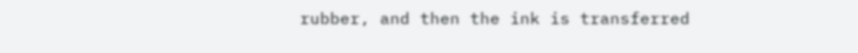rubber, and then the ink is transferred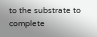to the substrate to complete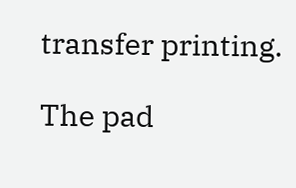transfer printing.

The pad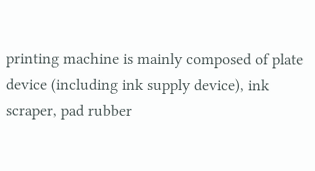printing machine is mainly composed of plate device (including ink supply device), ink scraper, pad rubber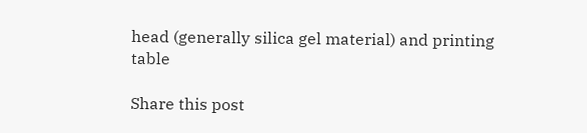head (generally silica gel material) and printing table

Share this post